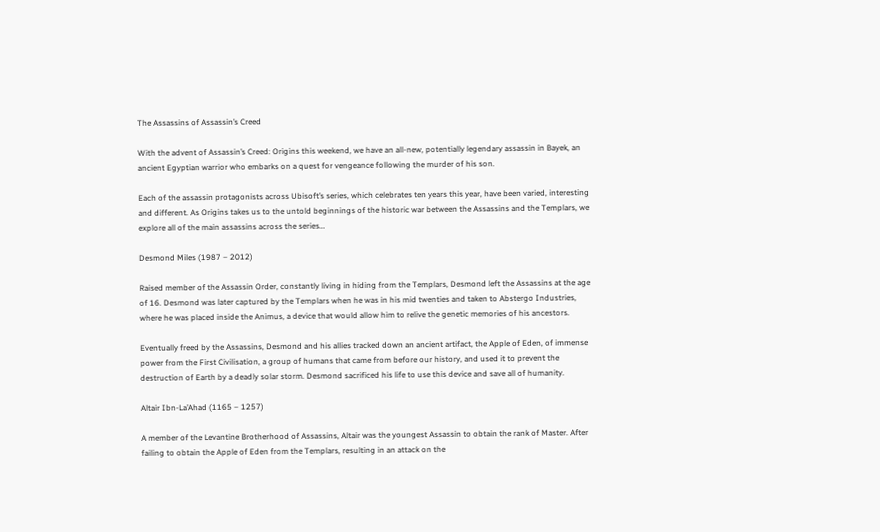The Assassins of Assassin’s Creed

With the advent of Assassin’s Creed: Origins this weekend, we have an all-new, potentially legendary assassin in Bayek, an ancient Egyptian warrior who embarks on a quest for vengeance following the murder of his son.

Each of the assassin protagonists across Ubisoft’s series, which celebrates ten years this year, have been varied, interesting and different. As Origins takes us to the untold beginnings of the historic war between the Assassins and the Templars, we explore all of the main assassins across the series…

Desmond Miles (1987 – 2012)

Raised member of the Assassin Order, constantly living in hiding from the Templars, Desmond left the Assassins at the age of 16. Desmond was later captured by the Templars when he was in his mid twenties and taken to Abstergo Industries, where he was placed inside the Animus, a device that would allow him to relive the genetic memories of his ancestors.

Eventually freed by the Assassins, Desmond and his allies tracked down an ancient artifact, the Apple of Eden, of immense power from the First Civilisation, a group of humans that came from before our history, and used it to prevent the destruction of Earth by a deadly solar storm. Desmond sacrificed his life to use this device and save all of humanity.

Altair Ibn-La’Ahad (1165 – 1257)

A member of the Levantine Brotherhood of Assassins, Altair was the youngest Assassin to obtain the rank of Master. After failing to obtain the Apple of Eden from the Templars, resulting in an attack on the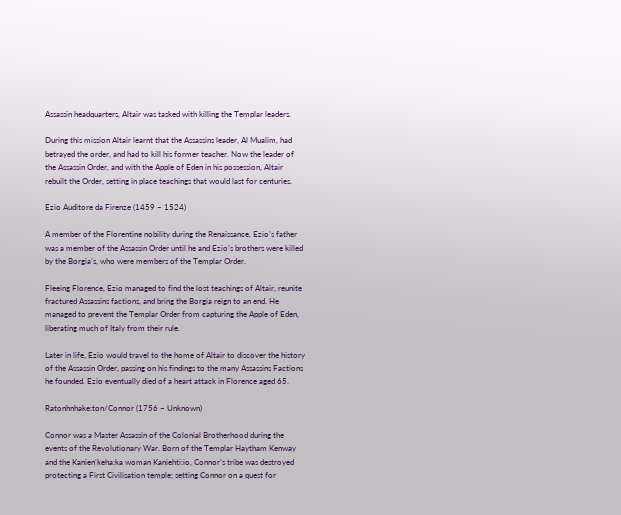Assassin headquarters, Altair was tasked with killing the Templar leaders.

During this mission Altair learnt that the Assassins leader, Al Mualim, had betrayed the order, and had to kill his former teacher. Now the leader of the Assassin Order, and with the Apple of Eden in his possession, Altair rebuilt the Order, setting in place teachings that would last for centuries.

Ezio Auditore da Firenze (1459 – 1524)

A member of the Florentine nobility during the Renaissance, Ezio’s father was a member of the Assassin Order until he and Ezio’s brothers were killed by the Borgia’s, who were members of the Templar Order.

Fleeing Florence, Ezio managed to find the lost teachings of Altair, reunite fractured Assassins factions, and bring the Borgia reign to an end. He managed to prevent the Templar Order from capturing the Apple of Eden, liberating much of Italy from their rule.

Later in life, Ezio would travel to the home of Altair to discover the history of the Assassin Order, passing on his findings to the many Assassins Factions he founded. Ezio eventually died of a heart attack in Florence aged 65.

Ratonhnhake:ton/Connor (1756 – Unknown)

Connor was a Master Assassin of the Colonial Brotherhood during the events of the Revolutionary War. Born of the Templar Haytham Kenway and the Kanien’keha:ka woman Kaniehti:io, Connor’s tribe was destroyed protecting a First Civilisation temple; setting Connor on a quest for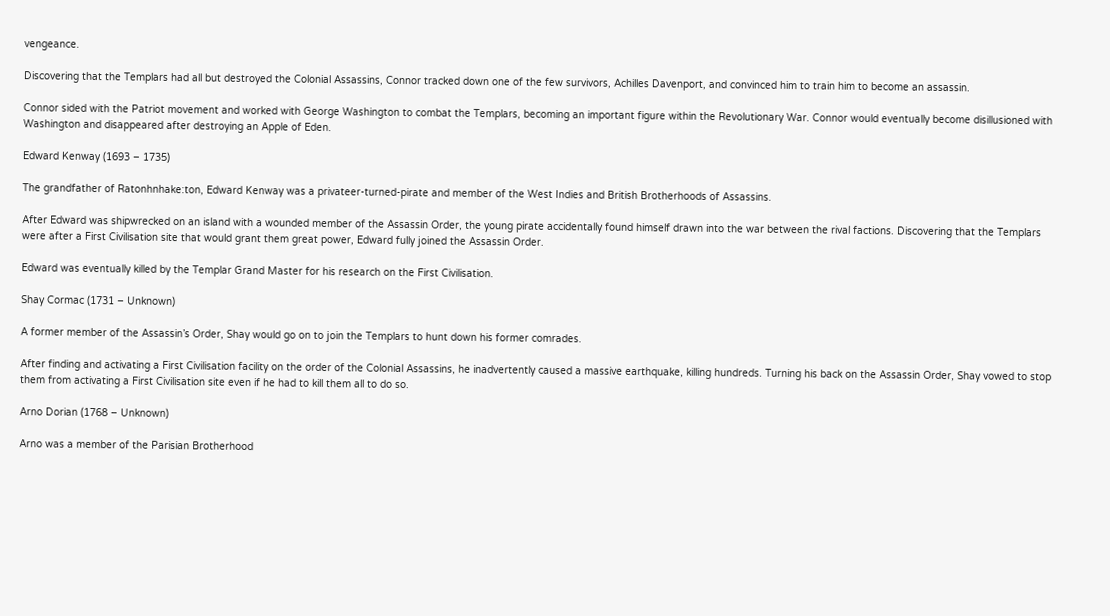vengeance.

Discovering that the Templars had all but destroyed the Colonial Assassins, Connor tracked down one of the few survivors, Achilles Davenport, and convinced him to train him to become an assassin.

Connor sided with the Patriot movement and worked with George Washington to combat the Templars, becoming an important figure within the Revolutionary War. Connor would eventually become disillusioned with Washington and disappeared after destroying an Apple of Eden.

Edward Kenway (1693 – 1735)

The grandfather of Ratonhnhake:ton, Edward Kenway was a privateer-turned-pirate and member of the West Indies and British Brotherhoods of Assassins.

After Edward was shipwrecked on an island with a wounded member of the Assassin Order, the young pirate accidentally found himself drawn into the war between the rival factions. Discovering that the Templars were after a First Civilisation site that would grant them great power, Edward fully joined the Assassin Order.

Edward was eventually killed by the Templar Grand Master for his research on the First Civilisation.

Shay Cormac (1731 – Unknown)

A former member of the Assassin’s Order, Shay would go on to join the Templars to hunt down his former comrades.

After finding and activating a First Civilisation facility on the order of the Colonial Assassins, he inadvertently caused a massive earthquake, killing hundreds. Turning his back on the Assassin Order, Shay vowed to stop them from activating a First Civilisation site even if he had to kill them all to do so.

Arno Dorian (1768 – Unknown)

Arno was a member of the Parisian Brotherhood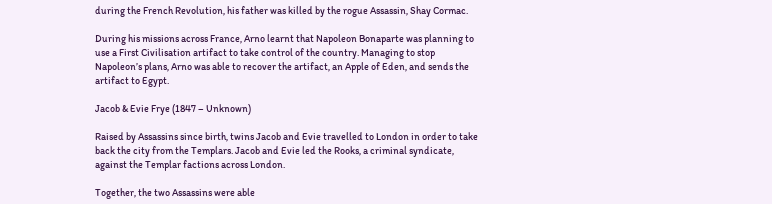during the French Revolution, his father was killed by the rogue Assassin, Shay Cormac.

During his missions across France, Arno learnt that Napoleon Bonaparte was planning to use a First Civilisation artifact to take control of the country. Managing to stop Napoleon’s plans, Arno was able to recover the artifact, an Apple of Eden, and sends the artifact to Egypt.

Jacob & Evie Frye (1847 – Unknown)

Raised by Assassins since birth, twins Jacob and Evie travelled to London in order to take back the city from the Templars. Jacob and Evie led the Rooks, a criminal syndicate, against the Templar factions across London.

Together, the two Assassins were able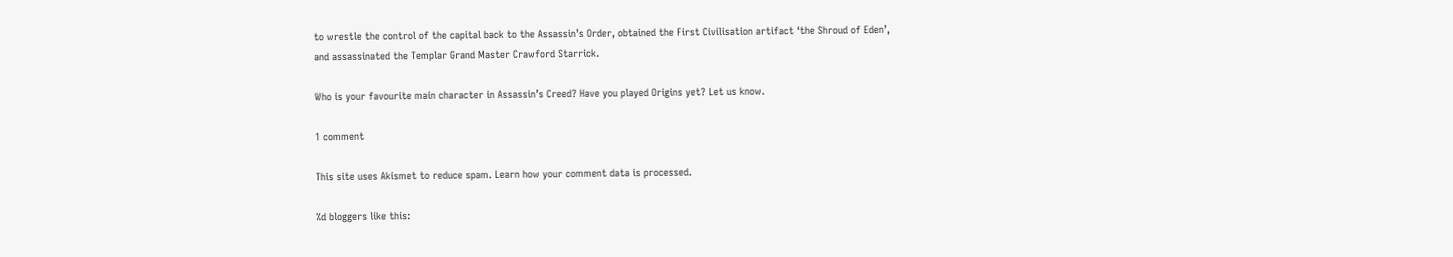to wrestle the control of the capital back to the Assassin’s Order, obtained the First Civilisation artifact ‘the Shroud of Eden’, and assassinated the Templar Grand Master Crawford Starrick.

Who is your favourite main character in Assassin’s Creed? Have you played Origins yet? Let us know.

1 comment

This site uses Akismet to reduce spam. Learn how your comment data is processed.

%d bloggers like this: